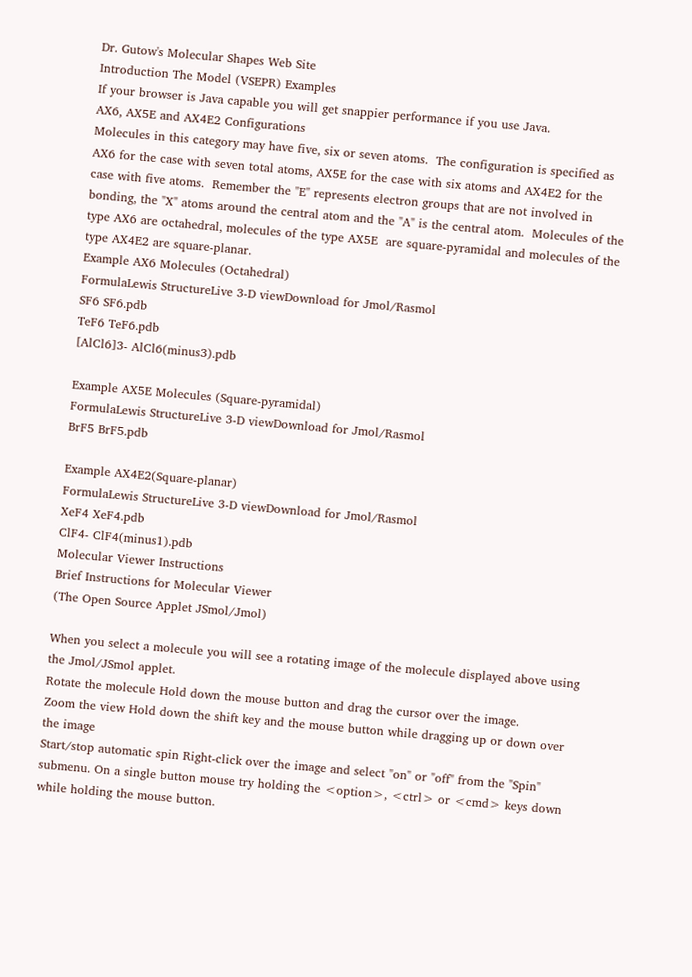Dr. Gutow's Molecular Shapes Web Site
Introduction The Model (VSEPR) Examples
If your browser is Java capable you will get snappier performance if you use Java.
AX6, AX5E and AX4E2 Configurations
Molecules in this category may have five, six or seven atoms.  The configuration is specified as AX6 for the case with seven total atoms, AX5E for the case with six atoms and AX4E2 for the case with five atoms.  Remember the "E" represents electron groups that are not involved in bonding, the "X" atoms around the central atom and the "A" is the central atom.  Molecules of the type AX6 are octahedral, molecules of the type AX5E  are square-pyramidal and molecules of the type AX4E2 are square-planar.
Example AX6 Molecules (Octahedral)
FormulaLewis StructureLive 3-D viewDownload for Jmol/Rasmol
SF6 SF6.pdb
TeF6 TeF6.pdb
[AlCl6]3- AlCl6(minus3).pdb

Example AX5E Molecules (Square-pyramidal)
FormulaLewis StructureLive 3-D viewDownload for Jmol/Rasmol
BrF5 BrF5.pdb

Example AX4E2(Square-planar)
FormulaLewis StructureLive 3-D viewDownload for Jmol/Rasmol
XeF4 XeF4.pdb
ClF4- ClF4(minus1).pdb
Molecular Viewer Instructions
Brief Instructions for Molecular Viewer
(The Open Source Applet JSmol/Jmol)

When you select a molecule you will see a rotating image of the molecule displayed above using the Jmol/JSmol applet.
Rotate the molecule Hold down the mouse button and drag the cursor over the image.
Zoom the view Hold down the shift key and the mouse button while dragging up or down over the image
Start/stop automatic spin Right-click over the image and select "on" or "off" from the "Spin" submenu. On a single button mouse try holding the <option>, <ctrl> or <cmd> keys down while holding the mouse button.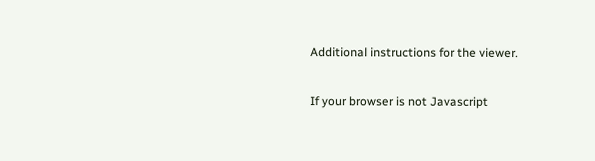Additional instructions for the viewer.

If your browser is not Javascript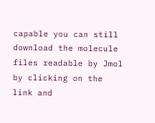capable you can still download the molecule files readable by Jmol by clicking on the link and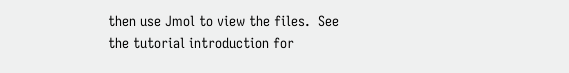then use Jmol to view the files.  See the tutorial introduction for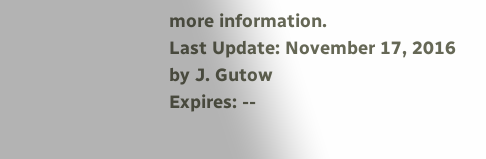more information.
Last Update: November 17, 2016
by J. Gutow
Expires: --